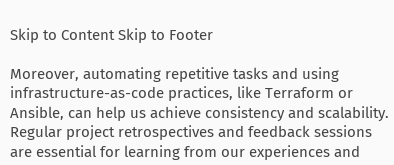Skip to Content Skip to Footer

Moreover, automating repetitive tasks and using infrastructure-as-code practices, like Terraform or Ansible, can help us achieve consistency and scalability. Regular project retrospectives and feedback sessions are essential for learning from our experiences and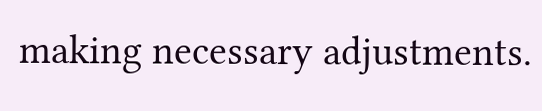making necessary adjustments.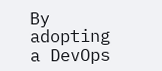By adopting a DevOps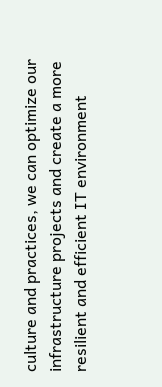culture and practices, we can optimize our infrastructure projects and create a more resilient and efficient IT environment